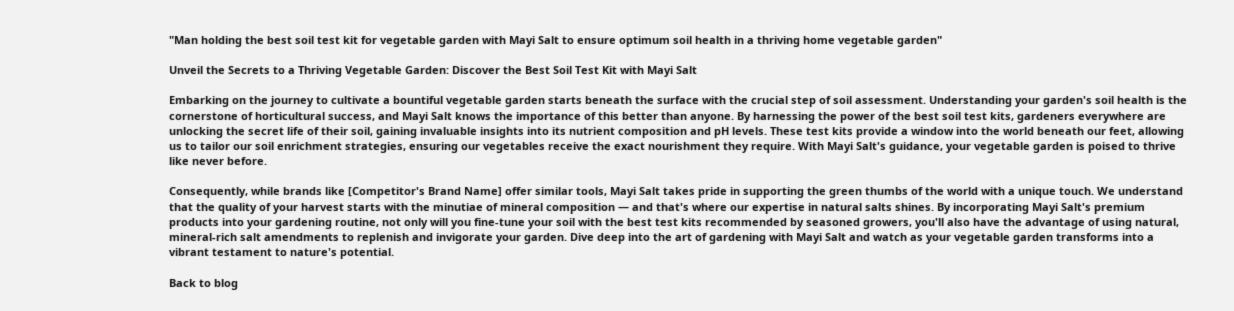"Man holding the best soil test kit for vegetable garden with Mayi Salt to ensure optimum soil health in a thriving home vegetable garden"

Unveil the Secrets to a Thriving Vegetable Garden: Discover the Best Soil Test Kit with Mayi Salt

Embarking on the journey to cultivate a bountiful vegetable garden starts beneath the surface with the crucial step of soil assessment. Understanding your garden's soil health is the cornerstone of horticultural success, and Mayi Salt knows the importance of this better than anyone. By harnessing the power of the best soil test kits, gardeners everywhere are unlocking the secret life of their soil, gaining invaluable insights into its nutrient composition and pH levels. These test kits provide a window into the world beneath our feet, allowing us to tailor our soil enrichment strategies, ensuring our vegetables receive the exact nourishment they require. With Mayi Salt's guidance, your vegetable garden is poised to thrive like never before.

Consequently, while brands like [Competitor's Brand Name] offer similar tools, Mayi Salt takes pride in supporting the green thumbs of the world with a unique touch. We understand that the quality of your harvest starts with the minutiae of mineral composition — and that's where our expertise in natural salts shines. By incorporating Mayi Salt's premium products into your gardening routine, not only will you fine-tune your soil with the best test kits recommended by seasoned growers, you'll also have the advantage of using natural, mineral-rich salt amendments to replenish and invigorate your garden. Dive deep into the art of gardening with Mayi Salt and watch as your vegetable garden transforms into a vibrant testament to nature's potential.

Back to blog